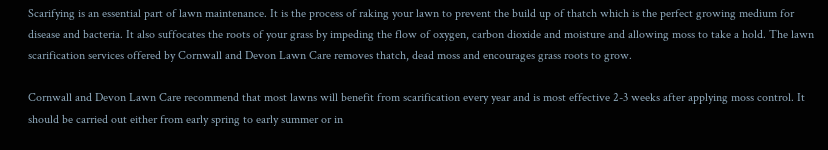Scarifying is an essential part of lawn maintenance. It is the process of raking your lawn to prevent the build up of thatch which is the perfect growing medium for disease and bacteria. It also suffocates the roots of your grass by impeding the flow of oxygen, carbon dioxide and moisture and allowing moss to take a hold. The lawn scarification services offered by Cornwall and Devon Lawn Care removes thatch, dead moss and encourages grass roots to grow.

Cornwall and Devon Lawn Care recommend that most lawns will benefit from scarification every year and is most effective 2-3 weeks after applying moss control. It should be carried out either from early spring to early summer or in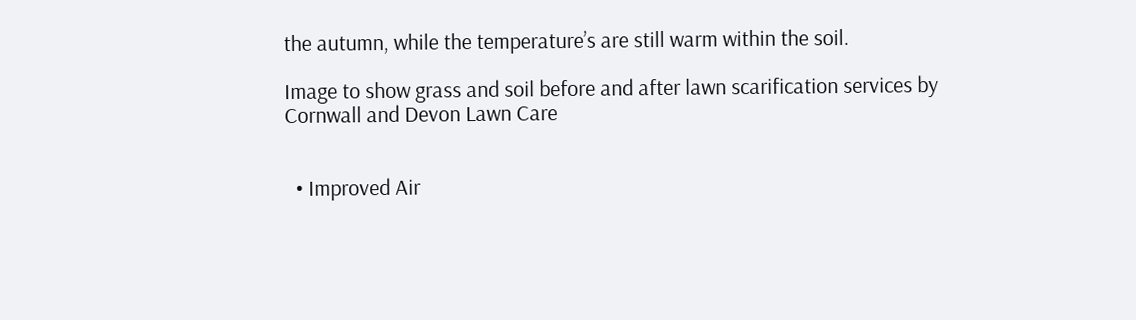the autumn, while the temperature’s are still warm within the soil.

Image to show grass and soil before and after lawn scarification services by Cornwall and Devon Lawn Care


  • Improved Air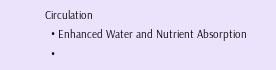Circulation
  • Enhanced Water and Nutrient Absorption
  •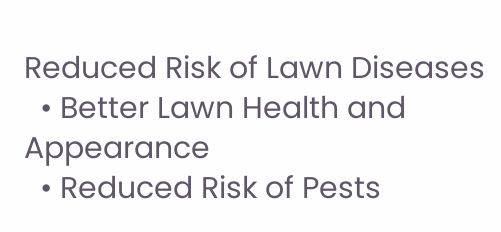Reduced Risk of Lawn Diseases
  • Better Lawn Health and Appearance
  • Reduced Risk of Pests